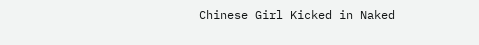Chinese Girl Kicked in Naked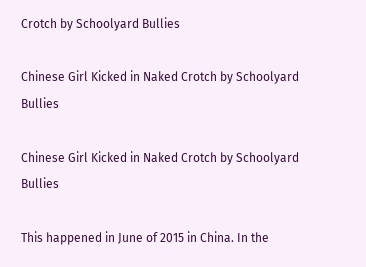Crotch by Schoolyard Bullies

Chinese Girl Kicked in Naked Crotch by Schoolyard Bullies

Chinese Girl Kicked in Naked Crotch by Schoolyard Bullies

This happened in June of 2015 in China. In the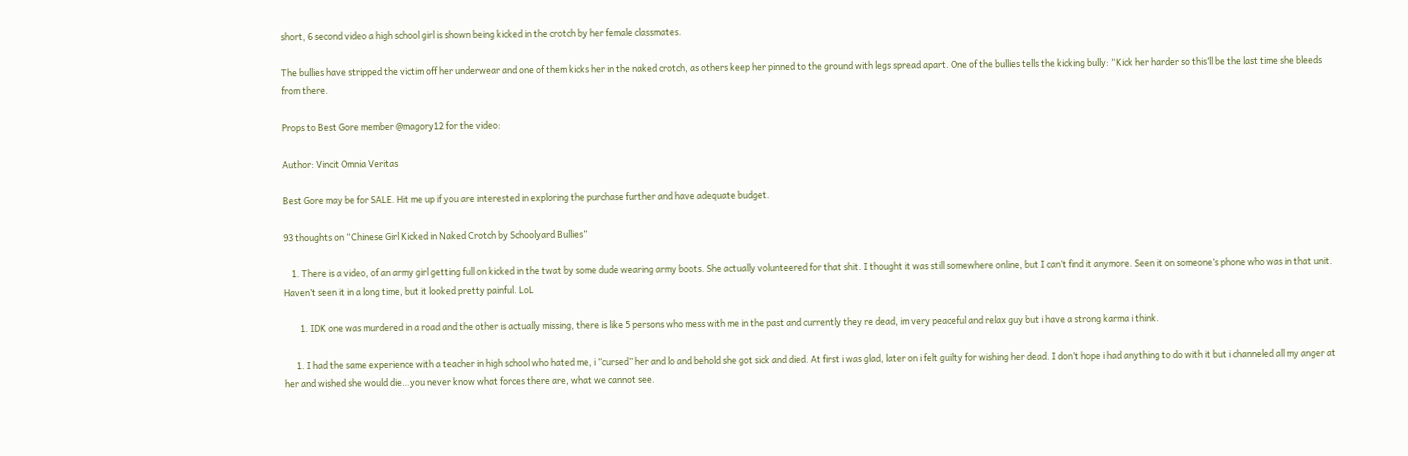short, 6 second video a high school girl is shown being kicked in the crotch by her female classmates.

The bullies have stripped the victim off her underwear and one of them kicks her in the naked crotch, as others keep her pinned to the ground with legs spread apart. One of the bullies tells the kicking bully: “Kick her harder so this’ll be the last time she bleeds from there.

Props to Best Gore member @magory12 for the video:

Author: Vincit Omnia Veritas

Best Gore may be for SALE. Hit me up if you are interested in exploring the purchase further and have adequate budget.

93 thoughts on “Chinese Girl Kicked in Naked Crotch by Schoolyard Bullies”

    1. There is a video, of an army girl getting full on kicked in the twat by some dude wearing army boots. She actually volunteered for that shit. I thought it was still somewhere online, but I can’t find it anymore. Seen it on someone’s phone who was in that unit. Haven’t seen it in a long time, but it looked pretty painful. LoL

        1. IDK one was murdered in a road and the other is actually missing, there is like 5 persons who mess with me in the past and currently they re dead, im very peaceful and relax guy but i have a strong karma i think.

      1. I had the same experience with a teacher in high school who hated me, i ”cursed” her and lo and behold she got sick and died. At first i was glad, later on i felt guilty for wishing her dead. I don’t hope i had anything to do with it but i channeled all my anger at her and wished she would die…you never know what forces there are, what we cannot see.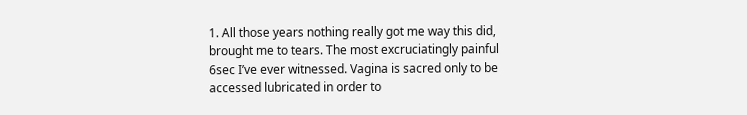1. All those years nothing really got me way this did, brought me to tears. The most excruciatingly painful 6sec I’ve ever witnessed. Vagina is sacred only to be accessed lubricated in order to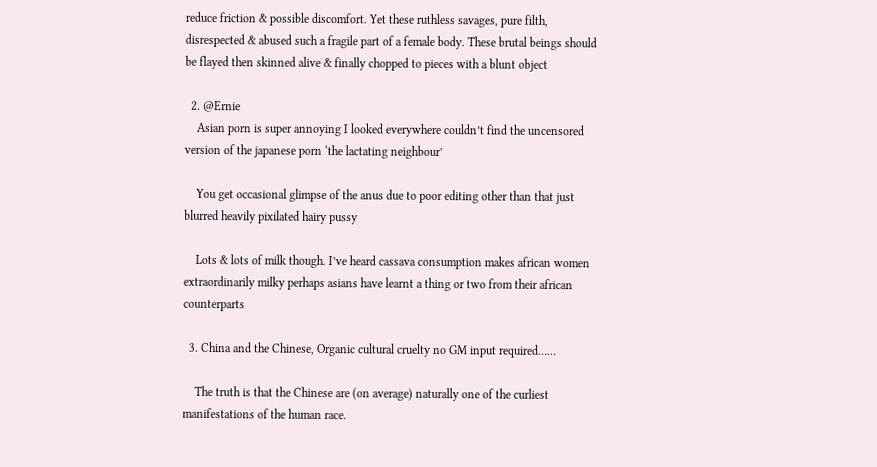reduce friction & possible discomfort. Yet these ruthless savages, pure filth, disrespected & abused such a fragile part of a female body. These brutal beings should be flayed then skinned alive & finally chopped to pieces with a blunt object

  2. @Ernie
    Asian porn is super annoying I looked everywhere couldn’t find the uncensored version of the japanese porn ‘the lactating neighbour’

    You get occasional glimpse of the anus due to poor editing other than that just blurred heavily pixilated hairy pussy

    Lots & lots of milk though. I’ve heard cassava consumption makes african women extraordinarily milky perhaps asians have learnt a thing or two from their african counterparts

  3. China and the Chinese, Organic cultural cruelty no GM input required……

    The truth is that the Chinese are (on average) naturally one of the curliest manifestations of the human race.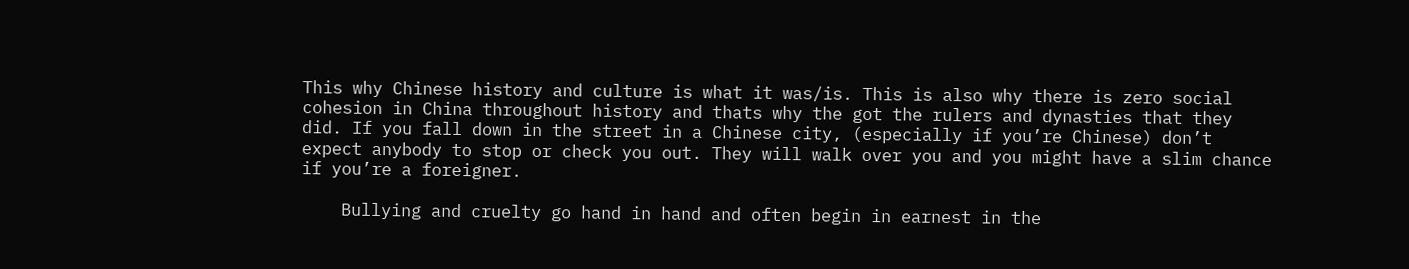This why Chinese history and culture is what it was/is. This is also why there is zero social cohesion in China throughout history and thats why the got the rulers and dynasties that they did. If you fall down in the street in a Chinese city, (especially if you’re Chinese) don’t expect anybody to stop or check you out. They will walk over you and you might have a slim chance if you’re a foreigner.

    Bullying and cruelty go hand in hand and often begin in earnest in the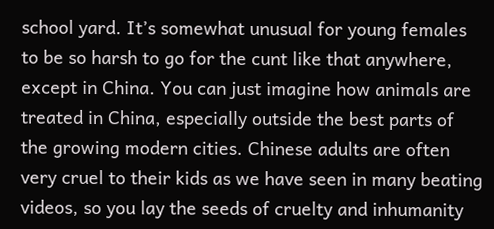school yard. It’s somewhat unusual for young females to be so harsh to go for the cunt like that anywhere, except in China. You can just imagine how animals are treated in China, especially outside the best parts of the growing modern cities. Chinese adults are often very cruel to their kids as we have seen in many beating videos, so you lay the seeds of cruelty and inhumanity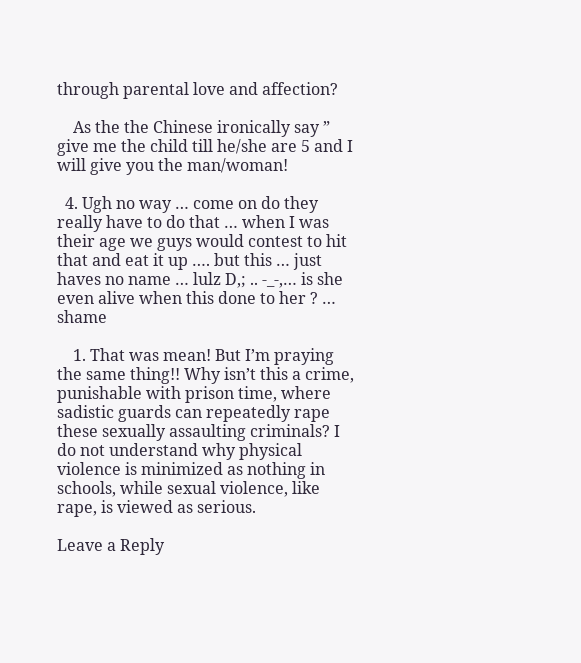through parental love and affection?

    As the the Chinese ironically say ” give me the child till he/she are 5 and I will give you the man/woman!

  4. Ugh no way … come on do they really have to do that … when I was their age we guys would contest to hit that and eat it up …. but this … just haves no name … lulz D,; .. -_-,… is she even alive when this done to her ? … shame

    1. That was mean! But I’m praying the same thing!! Why isn’t this a crime, punishable with prison time, where sadistic guards can repeatedly rape these sexually assaulting criminals? I do not understand why physical violence is minimized as nothing in schools, while sexual violence, like rape, is viewed as serious.

Leave a Reply